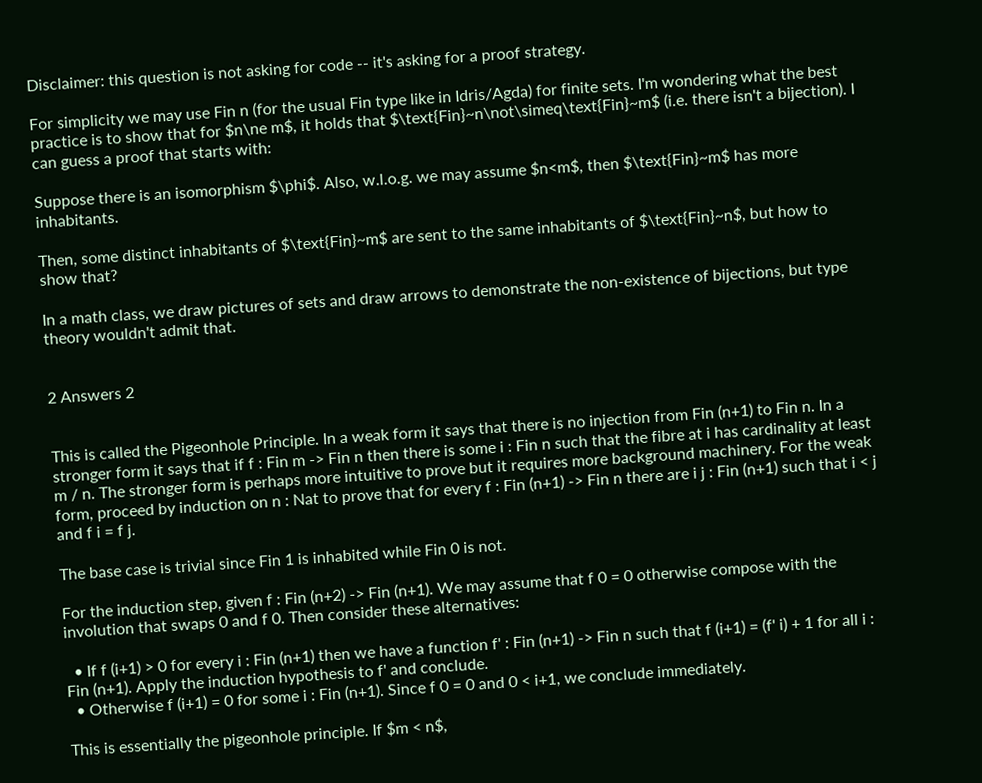Disclaimer: this question is not asking for code -- it's asking for a proof strategy.

For simplicity we may use Fin n (for the usual Fin type like in Idris/Agda) for finite sets. I'm wondering what the best practice is to show that for $n\ne m$, it holds that $\text{Fin}~n\not\simeq\text{Fin}~m$ (i.e. there isn't a bijection). I can guess a proof that starts with:

Suppose there is an isomorphism $\phi$. Also, w.l.o.g. we may assume $n<m$, then $\text{Fin}~m$ has more inhabitants.

Then, some distinct inhabitants of $\text{Fin}~m$ are sent to the same inhabitants of $\text{Fin}~n$, but how to show that?

In a math class, we draw pictures of sets and draw arrows to demonstrate the non-existence of bijections, but type theory wouldn't admit that.


2 Answers 2


This is called the Pigeonhole Principle. In a weak form it says that there is no injection from Fin (n+1) to Fin n. In a stronger form it says that if f : Fin m -> Fin n then there is some i : Fin n such that the fibre at i has cardinality at least m / n. The stronger form is perhaps more intuitive to prove but it requires more background machinery. For the weak form, proceed by induction on n : Nat to prove that for every f : Fin (n+1) -> Fin n there are i j : Fin (n+1) such that i < j and f i = f j.

The base case is trivial since Fin 1 is inhabited while Fin 0 is not.

For the induction step, given f : Fin (n+2) -> Fin (n+1). We may assume that f 0 = 0 otherwise compose with the involution that swaps 0 and f 0. Then consider these alternatives:

  • If f (i+1) > 0 for every i : Fin (n+1) then we have a function f' : Fin (n+1) -> Fin n such that f (i+1) = (f' i) + 1 for all i : Fin (n+1). Apply the induction hypothesis to f' and conclude.
  • Otherwise f (i+1) = 0 for some i : Fin (n+1). Since f 0 = 0 and 0 < i+1, we conclude immediately.

This is essentially the pigeonhole principle. If $m < n$,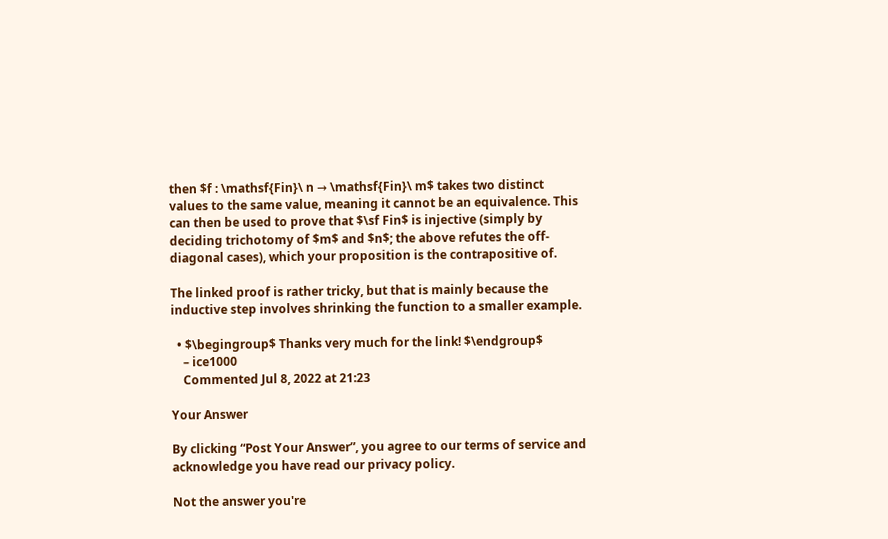then $f : \mathsf{Fin}\ n → \mathsf{Fin}\ m$ takes two distinct values to the same value, meaning it cannot be an equivalence. This can then be used to prove that $\sf Fin$ is injective (simply by deciding trichotomy of $m$ and $n$; the above refutes the off-diagonal cases), which your proposition is the contrapositive of.

The linked proof is rather tricky, but that is mainly because the inductive step involves shrinking the function to a smaller example.

  • $\begingroup$ Thanks very much for the link! $\endgroup$
    – ice1000
    Commented Jul 8, 2022 at 21:23

Your Answer

By clicking “Post Your Answer”, you agree to our terms of service and acknowledge you have read our privacy policy.

Not the answer you're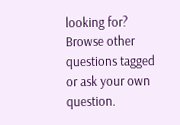looking for? Browse other questions tagged or ask your own question.